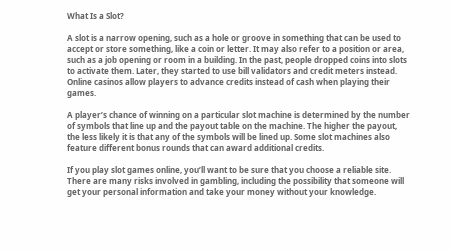What Is a Slot?

A slot is a narrow opening, such as a hole or groove in something that can be used to accept or store something, like a coin or letter. It may also refer to a position or area, such as a job opening or room in a building. In the past, people dropped coins into slots to activate them. Later, they started to use bill validators and credit meters instead. Online casinos allow players to advance credits instead of cash when playing their games.

A player’s chance of winning on a particular slot machine is determined by the number of symbols that line up and the payout table on the machine. The higher the payout, the less likely it is that any of the symbols will be lined up. Some slot machines also feature different bonus rounds that can award additional credits.

If you play slot games online, you’ll want to be sure that you choose a reliable site. There are many risks involved in gambling, including the possibility that someone will get your personal information and take your money without your knowledge.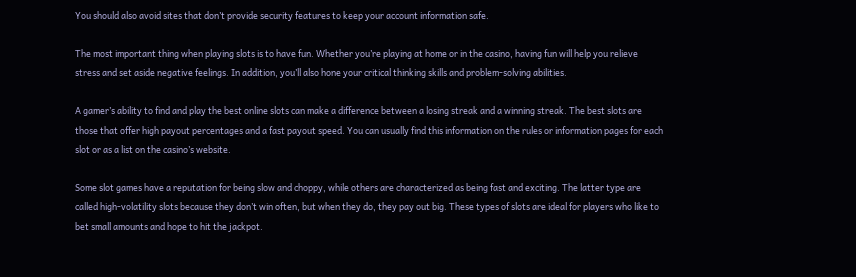You should also avoid sites that don’t provide security features to keep your account information safe.

The most important thing when playing slots is to have fun. Whether you’re playing at home or in the casino, having fun will help you relieve stress and set aside negative feelings. In addition, you’ll also hone your critical thinking skills and problem-solving abilities.

A gamer’s ability to find and play the best online slots can make a difference between a losing streak and a winning streak. The best slots are those that offer high payout percentages and a fast payout speed. You can usually find this information on the rules or information pages for each slot or as a list on the casino’s website.

Some slot games have a reputation for being slow and choppy, while others are characterized as being fast and exciting. The latter type are called high-volatility slots because they don’t win often, but when they do, they pay out big. These types of slots are ideal for players who like to bet small amounts and hope to hit the jackpot.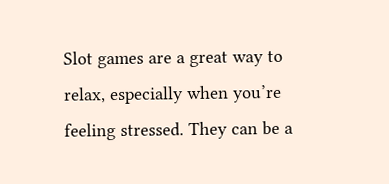Slot games are a great way to relax, especially when you’re feeling stressed. They can be a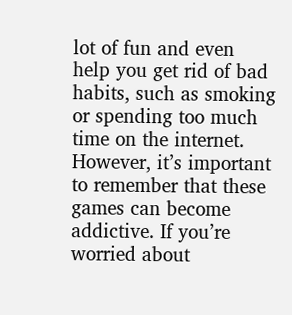lot of fun and even help you get rid of bad habits, such as smoking or spending too much time on the internet. However, it’s important to remember that these games can become addictive. If you’re worried about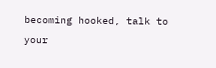becoming hooked, talk to your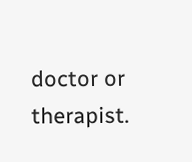doctor or therapist.